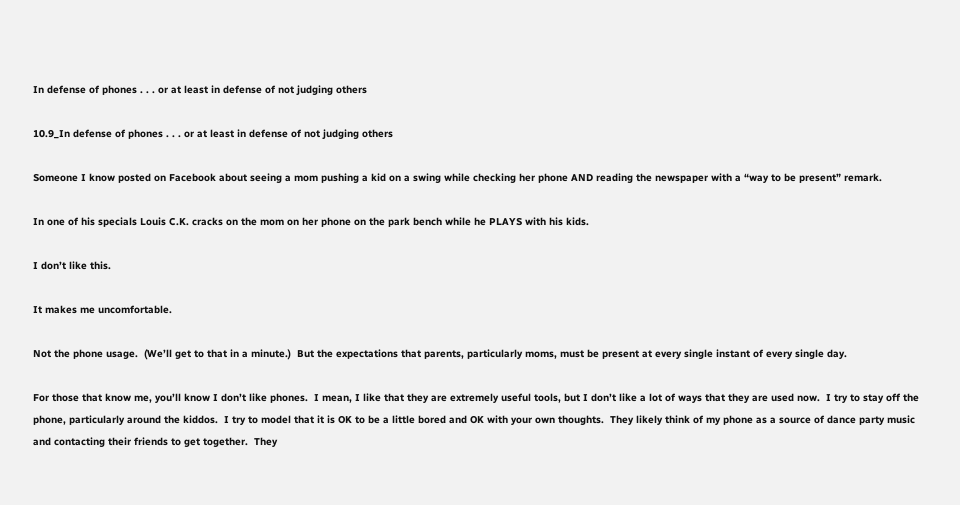In defense of phones . . . or at least in defense of not judging others

10.9_In defense of phones . . . or at least in defense of not judging others

Someone I know posted on Facebook about seeing a mom pushing a kid on a swing while checking her phone AND reading the newspaper with a “way to be present” remark.

In one of his specials Louis C.K. cracks on the mom on her phone on the park bench while he PLAYS with his kids.

I don’t like this.

It makes me uncomfortable.

Not the phone usage.  (We’ll get to that in a minute.)  But the expectations that parents, particularly moms, must be present at every single instant of every single day.

For those that know me, you’ll know I don’t like phones.  I mean, I like that they are extremely useful tools, but I don’t like a lot of ways that they are used now.  I try to stay off the phone, particularly around the kiddos.  I try to model that it is OK to be a little bored and OK with your own thoughts.  They likely think of my phone as a source of dance party music and contacting their friends to get together.  They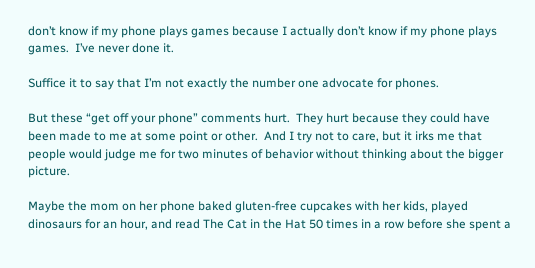don’t know if my phone plays games because I actually don’t know if my phone plays games.  I’ve never done it.

Suffice it to say that I’m not exactly the number one advocate for phones.

But these “get off your phone” comments hurt.  They hurt because they could have been made to me at some point or other.  And I try not to care, but it irks me that people would judge me for two minutes of behavior without thinking about the bigger picture.

Maybe the mom on her phone baked gluten-free cupcakes with her kids, played dinosaurs for an hour, and read The Cat in the Hat 50 times in a row before she spent a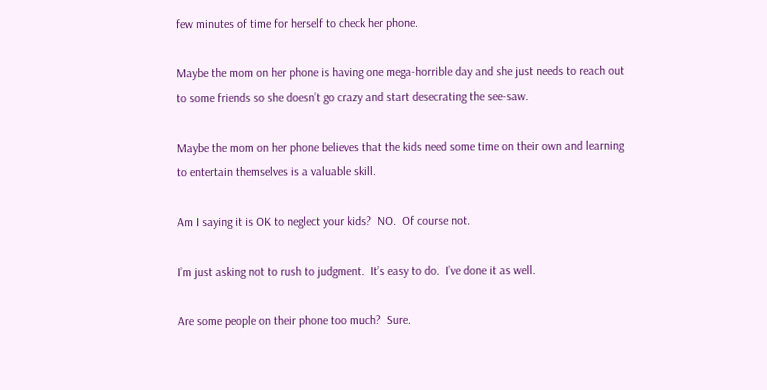few minutes of time for herself to check her phone.

Maybe the mom on her phone is having one mega-horrible day and she just needs to reach out to some friends so she doesn’t go crazy and start desecrating the see-saw.

Maybe the mom on her phone believes that the kids need some time on their own and learning to entertain themselves is a valuable skill.

Am I saying it is OK to neglect your kids?  NO.  Of course not.

I’m just asking not to rush to judgment.  It’s easy to do.  I’ve done it as well.

Are some people on their phone too much?  Sure.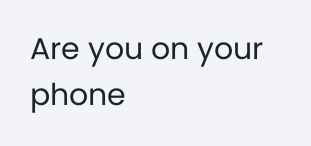Are you on your phone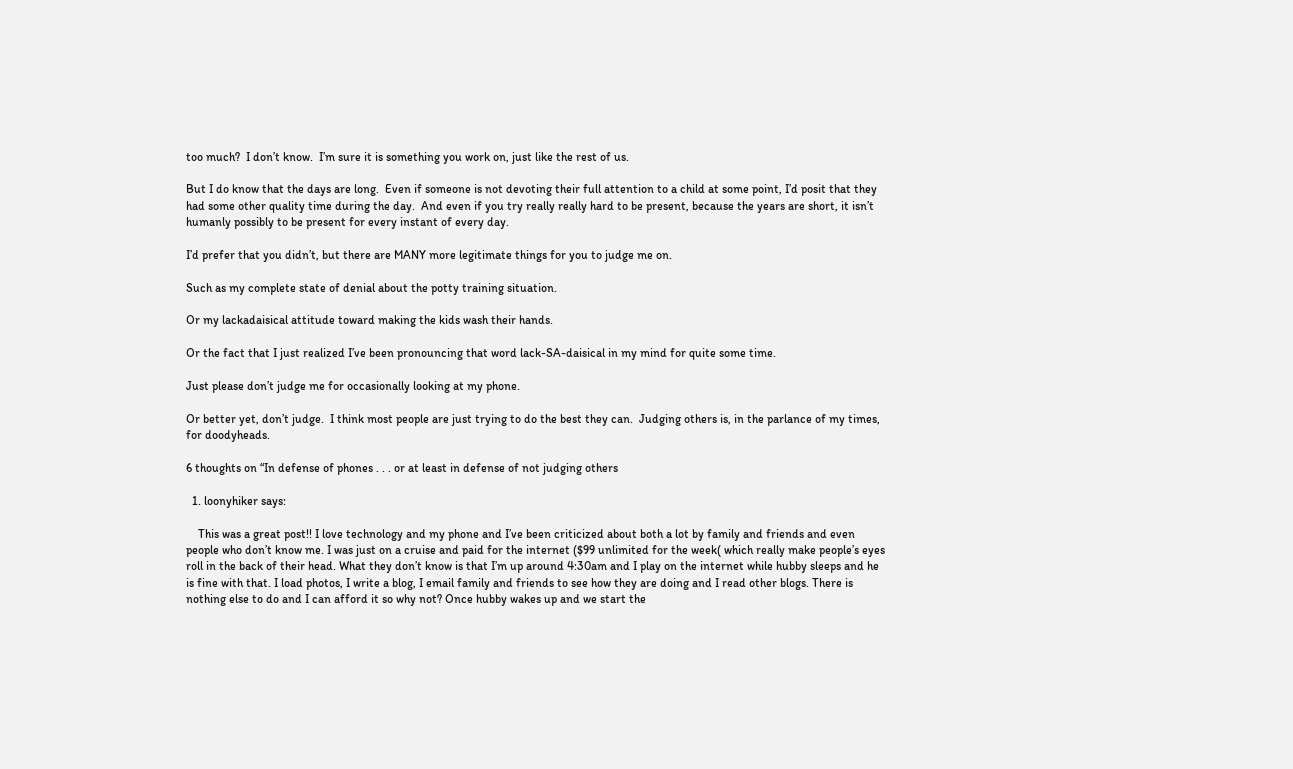too much?  I don’t know.  I’m sure it is something you work on, just like the rest of us.

But I do know that the days are long.  Even if someone is not devoting their full attention to a child at some point, I’d posit that they had some other quality time during the day.  And even if you try really really hard to be present, because the years are short, it isn’t humanly possibly to be present for every instant of every day.

I’d prefer that you didn’t, but there are MANY more legitimate things for you to judge me on.

Such as my complete state of denial about the potty training situation.

Or my lackadaisical attitude toward making the kids wash their hands.

Or the fact that I just realized I’ve been pronouncing that word lack-SA-daisical in my mind for quite some time.

Just please don’t judge me for occasionally looking at my phone.

Or better yet, don’t judge.  I think most people are just trying to do the best they can.  Judging others is, in the parlance of my times, for doodyheads.

6 thoughts on “In defense of phones . . . or at least in defense of not judging others

  1. loonyhiker says:

    This was a great post!! I love technology and my phone and I’ve been criticized about both a lot by family and friends and even people who don’t know me. I was just on a cruise and paid for the internet ($99 unlimited for the week( which really make people’s eyes roll in the back of their head. What they don’t know is that I’m up around 4:30am and I play on the internet while hubby sleeps and he is fine with that. I load photos, I write a blog, I email family and friends to see how they are doing and I read other blogs. There is nothing else to do and I can afford it so why not? Once hubby wakes up and we start the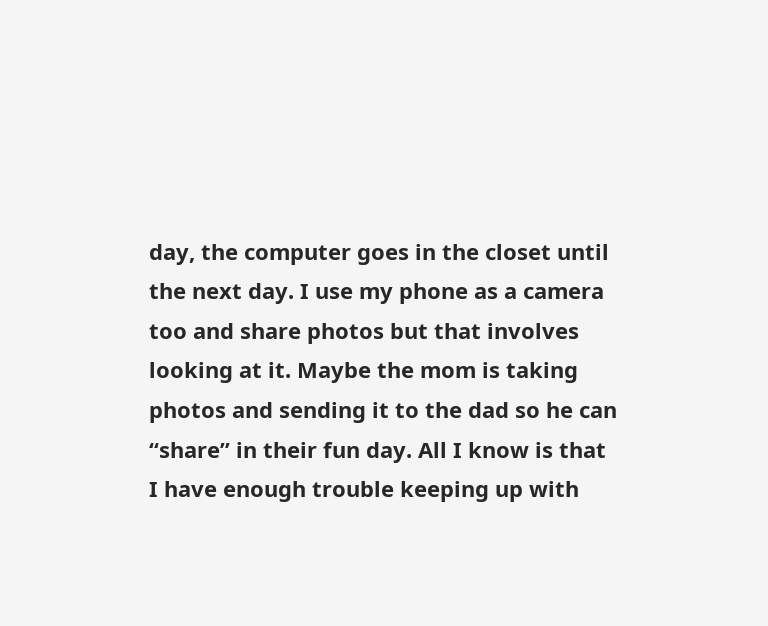day, the computer goes in the closet until the next day. I use my phone as a camera too and share photos but that involves looking at it. Maybe the mom is taking photos and sending it to the dad so he can “share” in their fun day. All I know is that I have enough trouble keeping up with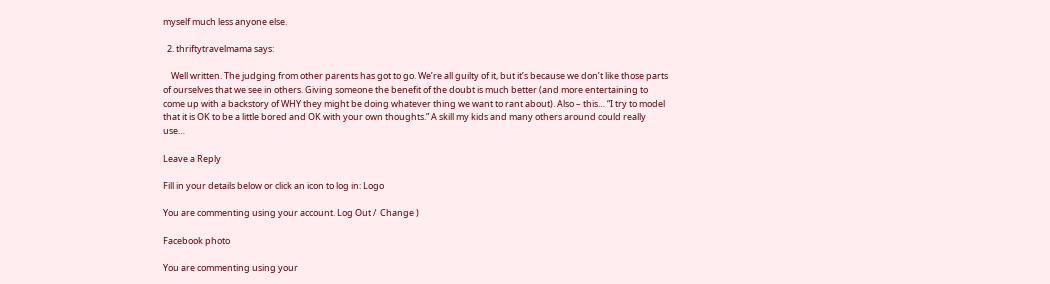myself much less anyone else.

  2. thriftytravelmama says:

    Well written. The judging from other parents has got to go. We’re all guilty of it, but it’s because we don’t like those parts of ourselves that we see in others. Giving someone the benefit of the doubt is much better (and more entertaining to come up with a backstory of WHY they might be doing whatever thing we want to rant about). Also – this… “I try to model that it is OK to be a little bored and OK with your own thoughts.” A skill my kids and many others around could really use…

Leave a Reply

Fill in your details below or click an icon to log in: Logo

You are commenting using your account. Log Out /  Change )

Facebook photo

You are commenting using your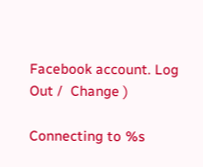Facebook account. Log Out /  Change )

Connecting to %s